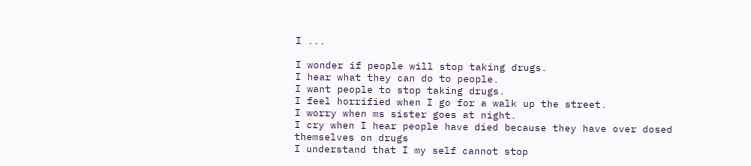I ...

I wonder if people will stop taking drugs.
I hear what they can do to people.
I want people to stop taking drugs.
I feel horrified when I go for a walk up the street.
I worry when ms sister goes at night.
I cry when I hear people have died because they have over dosed themselves on drugs
I understand that I my self cannot stop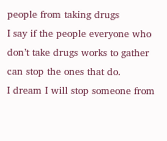people from taking drugs
I say if the people everyone who don’t take drugs works to gather can stop the ones that do.
I dream I will stop someone from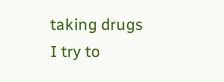taking drugs
I try to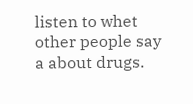listen to whet other people say a about drugs.